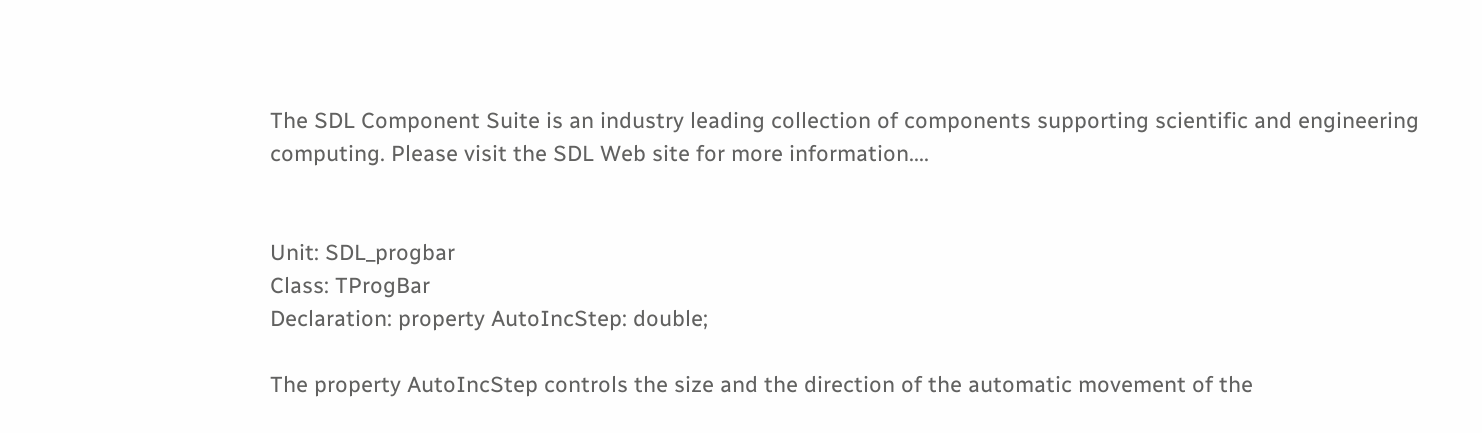The SDL Component Suite is an industry leading collection of components supporting scientific and engineering computing. Please visit the SDL Web site for more information....


Unit: SDL_progbar
Class: TProgBar
Declaration: property AutoIncStep: double;

The property AutoIncStep controls the size and the direction of the automatic movement of the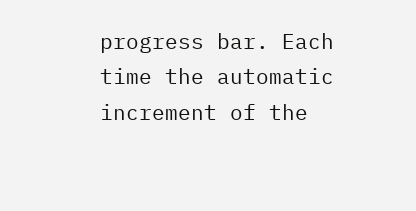progress bar. Each time the automatic increment of the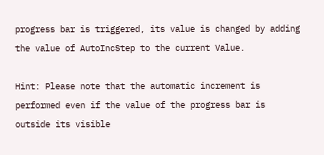progress bar is triggered, its value is changed by adding the value of AutoIncStep to the current Value.

Hint: Please note that the automatic increment is performed even if the value of the progress bar is outside its visible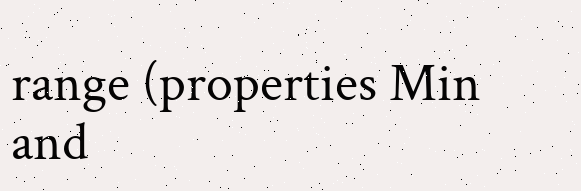range (properties Min and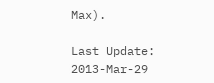Max).

Last Update: 2013-Mar-29